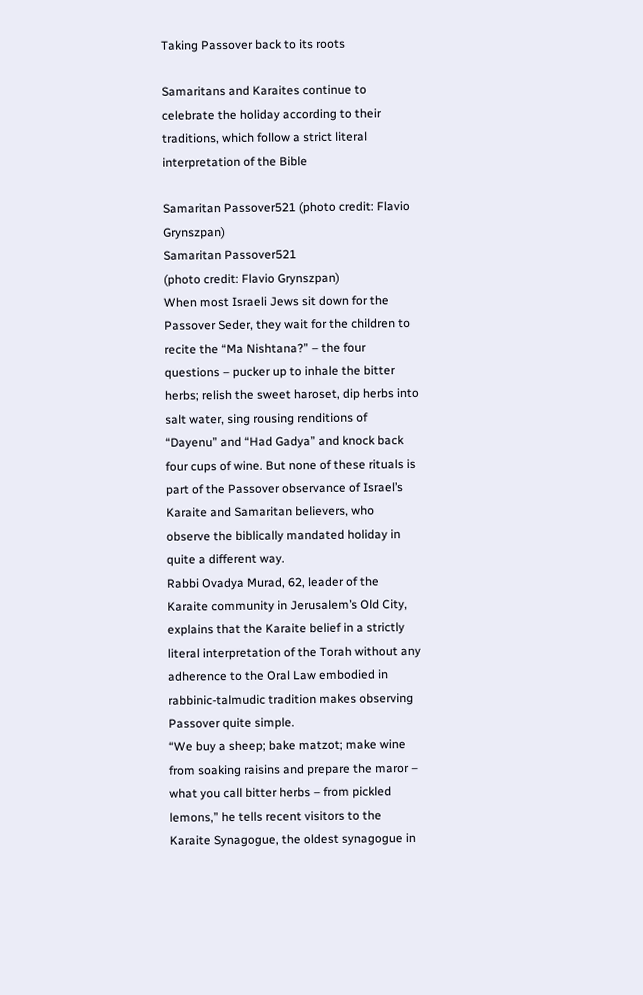Taking Passover back to its roots

Samaritans and Karaites continue to celebrate the holiday according to their traditions, which follow a strict literal interpretation of the Bible

Samaritan Passover521 (photo credit: Flavio Grynszpan)
Samaritan Passover521
(photo credit: Flavio Grynszpan)
When most Israeli Jews sit down for the Passover Seder, they wait for the children to recite the “Ma Nishtana?” – the four questions – pucker up to inhale the bitter herbs; relish the sweet haroset, dip herbs into salt water, sing rousing renditions of “Dayenu” and “Had Gadya” and knock back four cups of wine. But none of these rituals is part of the Passover observance of Israel’s Karaite and Samaritan believers, who observe the biblically mandated holiday in quite a different way.
Rabbi Ovadya Murad, 62, leader of the Karaite community in Jerusalem’s Old City, explains that the Karaite belief in a strictly literal interpretation of the Torah without any adherence to the Oral Law embodied in rabbinic-talmudic tradition makes observing Passover quite simple.
“We buy a sheep; bake matzot; make wine from soaking raisins and prepare the maror – what you call bitter herbs – from pickled lemons,” he tells recent visitors to the Karaite Synagogue, the oldest synagogue in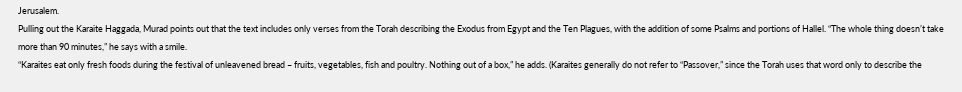Jerusalem.
Pulling out the Karaite Haggada, Murad points out that the text includes only verses from the Torah describing the Exodus from Egypt and the Ten Plagues, with the addition of some Psalms and portions of Hallel. “The whole thing doesn’t take more than 90 minutes,” he says with a smile.
“Karaites eat only fresh foods during the festival of unleavened bread – fruits, vegetables, fish and poultry. Nothing out of a box,” he adds. (Karaites generally do not refer to “Passover,” since the Torah uses that word only to describe the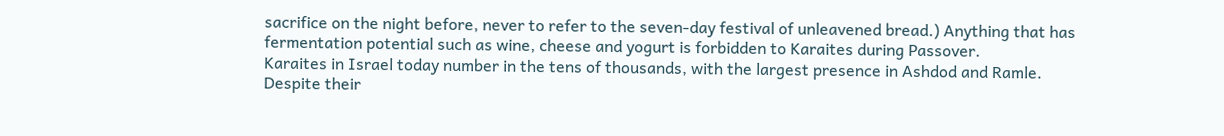sacrifice on the night before, never to refer to the seven-day festival of unleavened bread.) Anything that has fermentation potential such as wine, cheese and yogurt is forbidden to Karaites during Passover.
Karaites in Israel today number in the tens of thousands, with the largest presence in Ashdod and Ramle. Despite their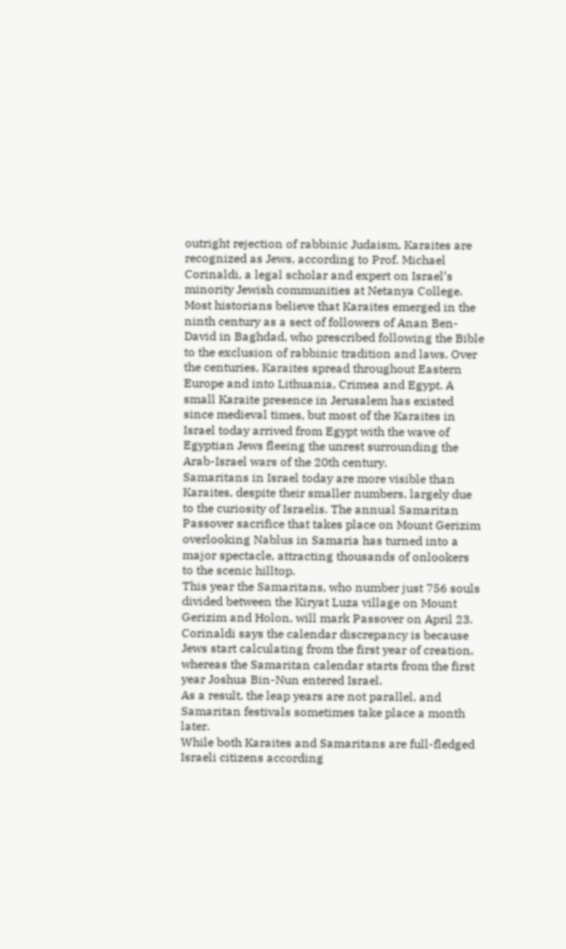outright rejection of rabbinic Judaism, Karaites are recognized as Jews, according to Prof. Michael Corinaldi, a legal scholar and expert on Israel’s minority Jewish communities at Netanya College.
Most historians believe that Karaites emerged in the ninth century as a sect of followers of Anan Ben-David in Baghdad, who prescribed following the Bible to the exclusion of rabbinic tradition and laws. Over the centuries, Karaites spread throughout Eastern Europe and into Lithuania, Crimea and Egypt. A small Karaite presence in Jerusalem has existed since medieval times, but most of the Karaites in Israel today arrived from Egypt with the wave of Egyptian Jews fleeing the unrest surrounding the Arab-Israel wars of the 20th century.
Samaritans in Israel today are more visible than Karaites, despite their smaller numbers, largely due to the curiosity of Israelis. The annual Samaritan Passover sacrifice that takes place on Mount Gerizim overlooking Nablus in Samaria has turned into a major spectacle, attracting thousands of onlookers to the scenic hilltop.
This year the Samaritans, who number just 756 souls divided between the Kiryat Luza village on Mount Gerizim and Holon, will mark Passover on April 23. Corinaldi says the calendar discrepancy is because Jews start calculating from the first year of creation, whereas the Samaritan calendar starts from the first year Joshua Bin-Nun entered Israel.
As a result, the leap years are not parallel, and Samaritan festivals sometimes take place a month later.
While both Karaites and Samaritans are full-fledged Israeli citizens according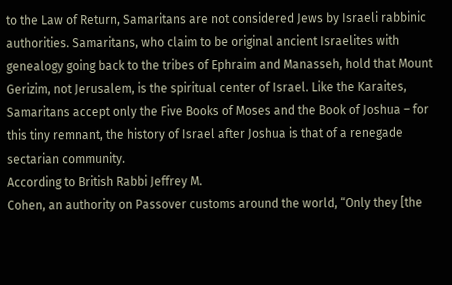to the Law of Return, Samaritans are not considered Jews by Israeli rabbinic authorities. Samaritans, who claim to be original ancient Israelites with genealogy going back to the tribes of Ephraim and Manasseh, hold that Mount Gerizim, not Jerusalem, is the spiritual center of Israel. Like the Karaites, Samaritans accept only the Five Books of Moses and the Book of Joshua – for this tiny remnant, the history of Israel after Joshua is that of a renegade sectarian community.
According to British Rabbi Jeffrey M.
Cohen, an authority on Passover customs around the world, “Only they [the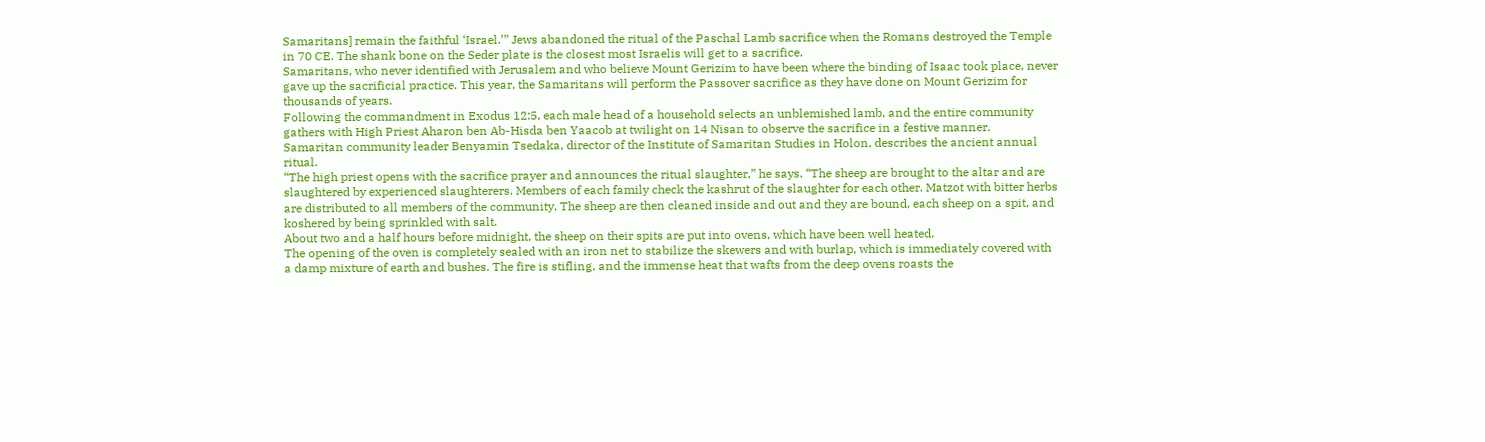Samaritans] remain the faithful ‘Israel.’” Jews abandoned the ritual of the Paschal Lamb sacrifice when the Romans destroyed the Temple in 70 CE. The shank bone on the Seder plate is the closest most Israelis will get to a sacrifice.
Samaritans, who never identified with Jerusalem and who believe Mount Gerizim to have been where the binding of Isaac took place, never gave up the sacrificial practice. This year, the Samaritans will perform the Passover sacrifice as they have done on Mount Gerizim for thousands of years.
Following the commandment in Exodus 12:5, each male head of a household selects an unblemished lamb, and the entire community gathers with High Priest Aharon ben Ab-Hisda ben Yaacob at twilight on 14 Nisan to observe the sacrifice in a festive manner.
Samaritan community leader Benyamin Tsedaka, director of the Institute of Samaritan Studies in Holon, describes the ancient annual ritual.
“The high priest opens with the sacrifice prayer and announces the ritual slaughter,” he says. “The sheep are brought to the altar and are slaughtered by experienced slaughterers. Members of each family check the kashrut of the slaughter for each other. Matzot with bitter herbs are distributed to all members of the community. The sheep are then cleaned inside and out and they are bound, each sheep on a spit, and koshered by being sprinkled with salt.
About two and a half hours before midnight, the sheep on their spits are put into ovens, which have been well heated.
The opening of the oven is completely sealed with an iron net to stabilize the skewers and with burlap, which is immediately covered with a damp mixture of earth and bushes. The fire is stifling, and the immense heat that wafts from the deep ovens roasts the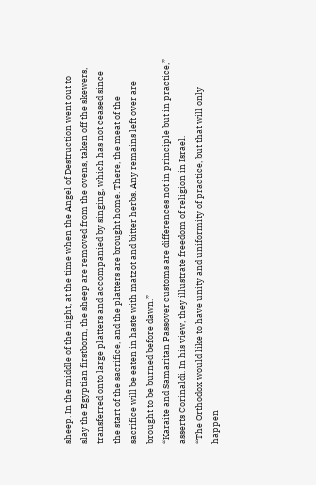sheep. In the middle of the night, at the time when the Angel of Destruction went out to slay the Egyptian firstborn, the sheep are removed from the ovens, taken off the skewers, transferred onto large platters and accompanied by singing, which has not ceased since the start of the sacrifice, and the platters are brought home. There, the meat of the sacrifice will be eaten in haste with matzot and bitter herbs. Any remains left over are brought to be burned before dawn.”
“Karaite and Samaritan Passover customs are differences not in principle but in practice,” asserts Corinaldi. In his view, they illustrate freedom of religion in Israel.
“The Orthodox would like to have unity and uniformity of practice, but that will only happen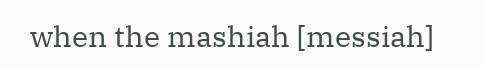when the mashiah [messiah]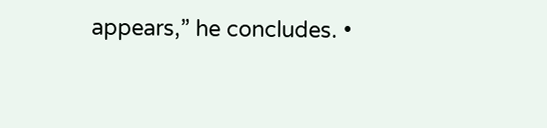appears,” he concludes. •